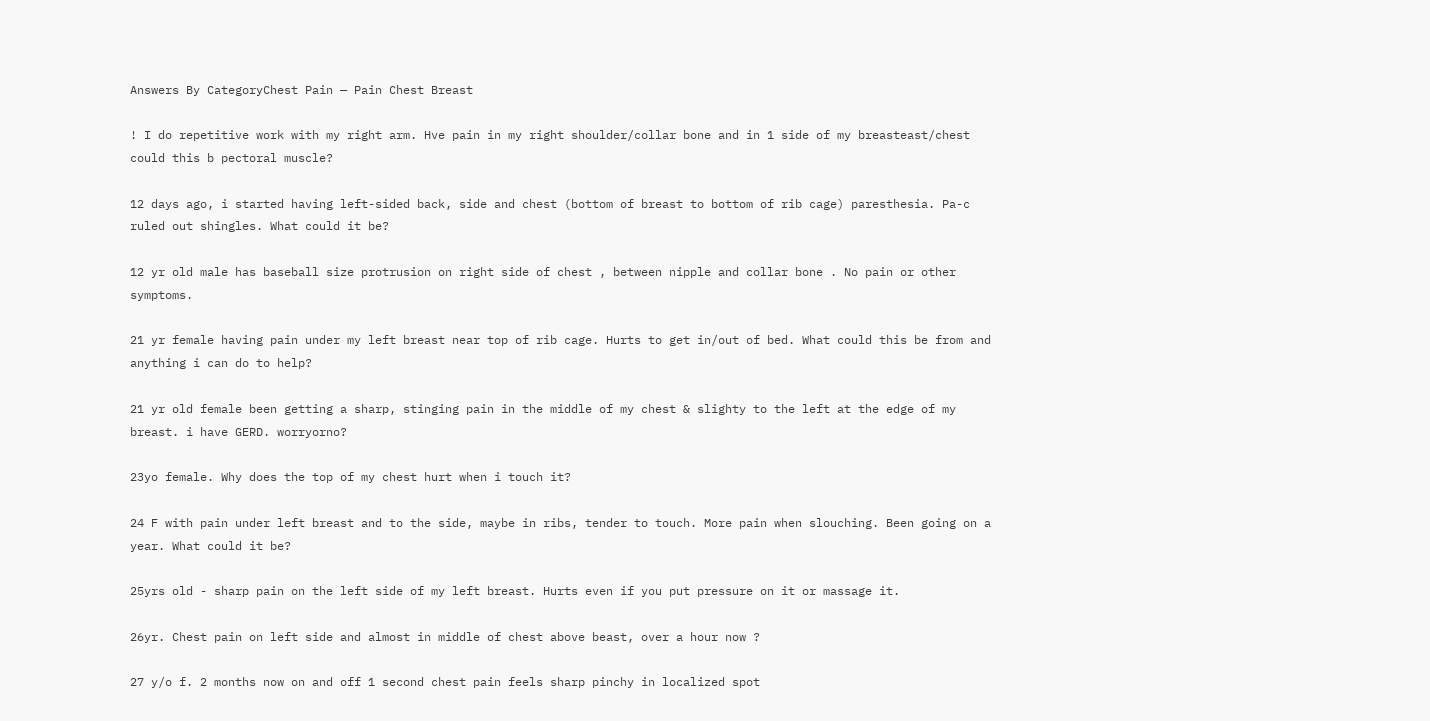Answers By CategoryChest Pain — Pain Chest Breast

! I do repetitive work with my right arm. Hve pain in my right shoulder/collar bone and in 1 side of my breasteast/chest could this b pectoral muscle?

12 days ago, i started having left-sided back, side and chest (bottom of breast to bottom of rib cage) paresthesia. Pa-c ruled out shingles. What could it be?

12 yr old male has baseball size protrusion on right side of chest , between nipple and collar bone . No pain or other symptoms.

21 yr female having pain under my left breast near top of rib cage. Hurts to get in/out of bed. What could this be from and anything i can do to help?

21 yr old female been getting a sharp, stinging pain in the middle of my chest & slighty to the left at the edge of my breast. i have GERD. worryorno?

23yo female. Why does the top of my chest hurt when i touch it?

24 F with pain under left breast and to the side, maybe in ribs, tender to touch. More pain when slouching. Been going on a year. What could it be?

25yrs old - sharp pain on the left side of my left breast. Hurts even if you put pressure on it or massage it.

26yr. Chest pain on left side and almost in middle of chest above beast, over a hour now ?

27 y/o f. 2 months now on and off 1 second chest pain feels sharp pinchy in localized spot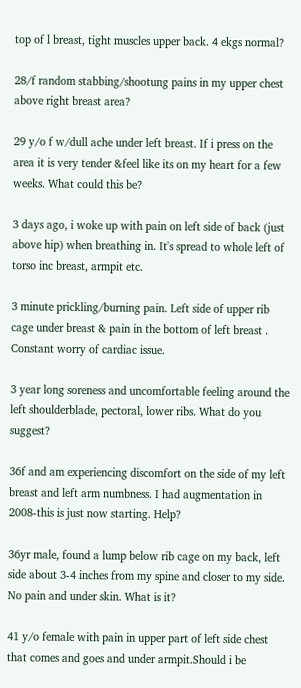top of l breast, tight muscles upper back. 4 ekgs normal?

28/f random stabbing/shootung pains in my upper chest above right breast area?

29 y/o f w/dull ache under left breast. If i press on the area it is very tender &feel like its on my heart for a few weeks. What could this be?

3 days ago, i woke up with pain on left side of back (just above hip) when breathing in. It's spread to whole left of torso inc breast, armpit etc.

3 minute prickling/burning pain. Left side of upper rib cage under breast & pain in the bottom of left breast . Constant worry of cardiac issue.

3 year long soreness and uncomfortable feeling around the left shoulderblade, pectoral, lower ribs. What do you suggest?

36f and am experiencing discomfort on the side of my left breast and left arm numbness. I had augmentation in 2008-this is just now starting. Help?

36yr male, found a lump below rib cage on my back, left side about 3-4 inches from my spine and closer to my side. No pain and under skin. What is it?

41 y/o female with pain in upper part of left side chest that comes and goes and under armpit.Should i be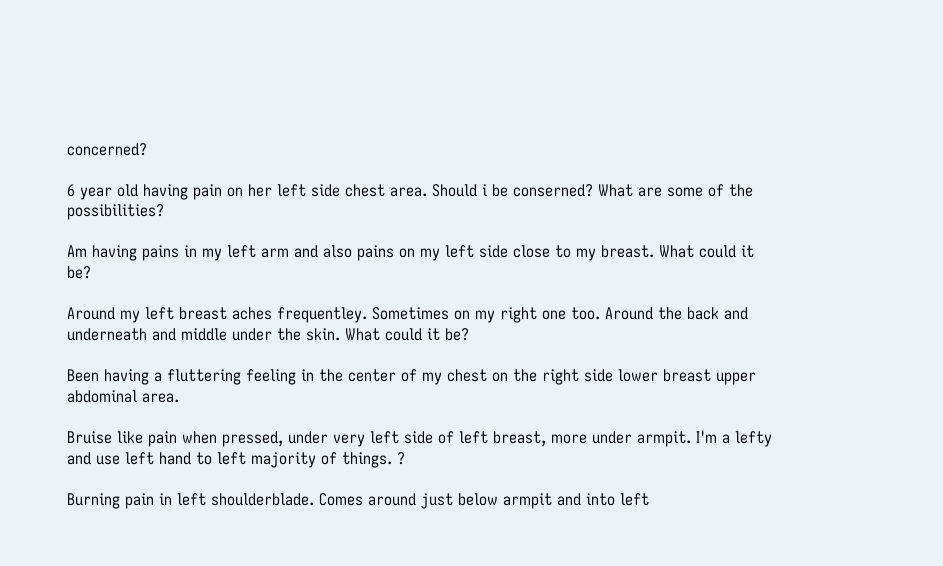concerned?

6 year old having pain on her left side chest area. Should i be conserned? What are some of the possibilities?

Am having pains in my left arm and also pains on my left side close to my breast. What could it be?

Around my left breast aches frequentley. Sometimes on my right one too. Around the back and underneath and middle under the skin. What could it be?

Been having a fluttering feeling in the center of my chest on the right side lower breast upper abdominal area.

Bruise like pain when pressed, under very left side of left breast, more under armpit. I'm a lefty and use left hand to left majority of things. ?

Burning pain in left shoulderblade. Comes around just below armpit and into left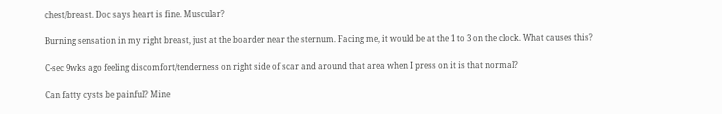chest/breast. Doc says heart is fine. Muscular?

Burning sensation in my right breast, just at the boarder near the sternum. Facing me, it would be at the 1 to 3 on the clock. What causes this?

C-sec 9wks ago feeling discomfort/tenderness on right side of scar and around that area when I press on it is that normal?

Can fatty cysts be painful? Mine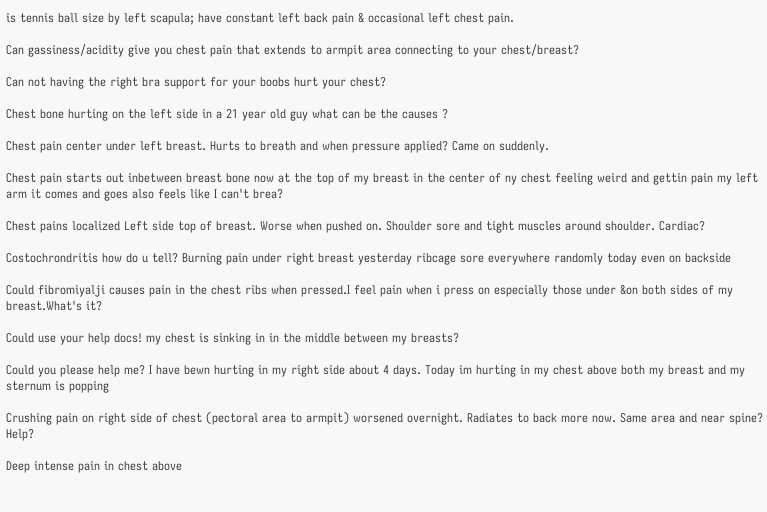is tennis ball size by left scapula; have constant left back pain & occasional left chest pain.

Can gassiness/acidity give you chest pain that extends to armpit area connecting to your chest/breast?

Can not having the right bra support for your boobs hurt your chest?

Chest bone hurting on the left side in a 21 year old guy what can be the causes ?

Chest pain center under left breast. Hurts to breath and when pressure applied? Came on suddenly.

Chest pain starts out inbetween breast bone now at the top of my breast in the center of ny chest feeling weird and gettin pain my left arm it comes and goes also feels like I can't brea?

Chest pains localized Left side top of breast. Worse when pushed on. Shoulder sore and tight muscles around shoulder. Cardiac?

Costochrondritis how do u tell? Burning pain under right breast yesterday ribcage sore everywhere randomly today even on backside

Could fibromiyalji causes pain in the chest ribs when pressed.I feel pain when i press on especially those under &on both sides of my breast.What's it?

Could use your help docs! my chest is sinking in in the middle between my breasts?

Could you please help me? I have bewn hurting in my right side about 4 days. Today im hurting in my chest above both my breast and my sternum is popping

Crushing pain on right side of chest (pectoral area to armpit) worsened overnight. Radiates to back more now. Same area and near spine? Help?

Deep intense pain in chest above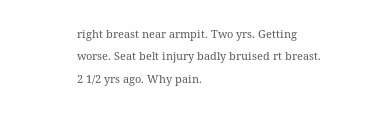right breast near armpit. Two yrs. Getting worse. Seat belt injury badly bruised rt breast. 2 1/2 yrs ago. Why pain.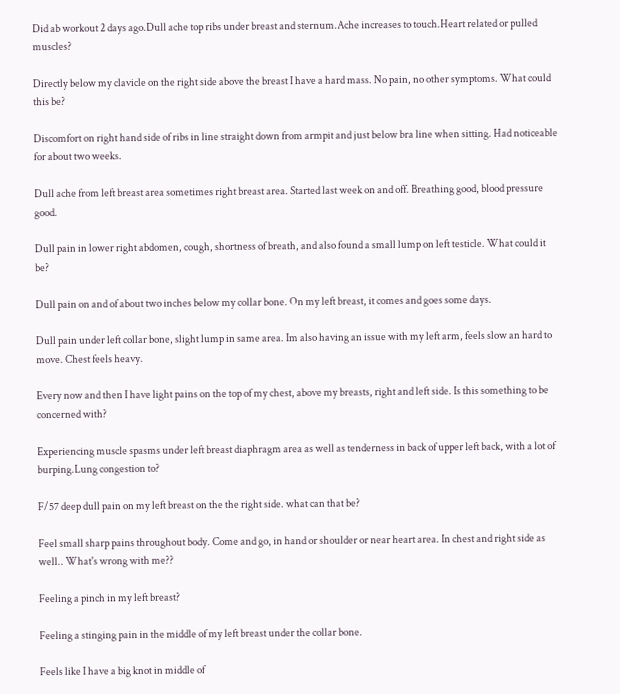Did ab workout 2 days ago.Dull ache top ribs under breast and sternum.Ache increases to touch.Heart related or pulled muscles?

Directly below my clavicle on the right side above the breast I have a hard mass. No pain, no other symptoms. What could this be?

Discomfort on right hand side of ribs in line straight down from armpit and just below bra line when sitting. Had noticeable for about two weeks.

Dull ache from left breast area sometimes right breast area. Started last week on and off. Breathing good, blood pressure good.

Dull pain in lower right abdomen, cough, shortness of breath, and also found a small lump on left testicle. What could it be?

Dull pain on and of about two inches below my collar bone. On my left breast, it comes and goes some days.

Dull pain under left collar bone, slight lump in same area. Im also having an issue with my left arm, feels slow an hard to move. Chest feels heavy.

Every now and then I have light pains on the top of my chest, above my breasts, right and left side. Is this something to be concerned with?

Experiencing muscle spasms under left breast diaphragm area as well as tenderness in back of upper left back, with a lot of burping.Lung congestion to?

F/57 deep dull pain on my left breast on the the right side. what can that be?

Feel small sharp pains throughout body. Come and go, in hand or shoulder or near heart area. In chest and right side as well.. What's wrong with me??

Feeling a pinch in my left breast?

Feeling a stinging pain in the middle of my left breast under the collar bone.

Feels like I have a big knot in middle of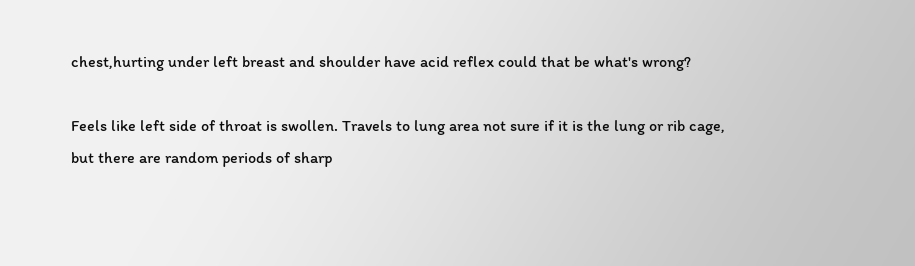chest,hurting under left breast and shoulder have acid reflex could that be what's wrong?

Feels like left side of throat is swollen. Travels to lung area not sure if it is the lung or rib cage, but there are random periods of sharp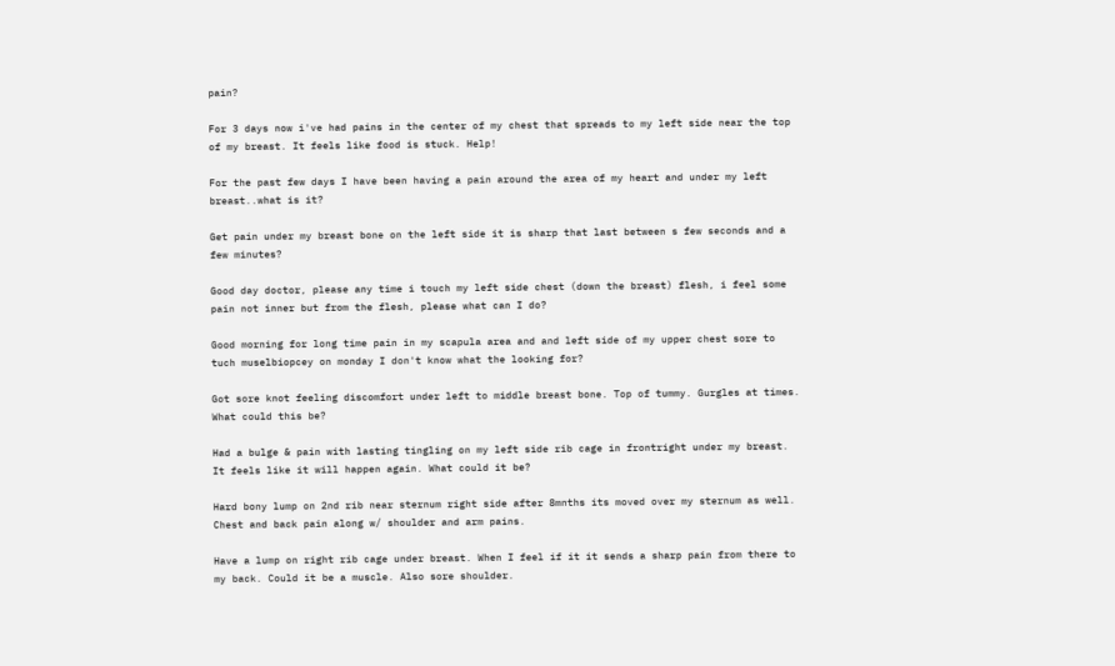pain?

For 3 days now i've had pains in the center of my chest that spreads to my left side near the top of my breast. It feels like food is stuck. Help!

For the past few days I have been having a pain around the area of my heart and under my left breast..what is it?

Get pain under my breast bone on the left side it is sharp that last between s few seconds and a few minutes?

Good day doctor, please any time i touch my left side chest (down the breast) flesh, i feel some pain not inner but from the flesh, please what can I do?

Good morning for long time pain in my scapula area and and left side of my upper chest sore to tuch muselbiopcey on monday I don't know what the looking for?

Got sore knot feeling discomfort under left to middle breast bone. Top of tummy. Gurgles at times. What could this be?

Had a bulge & pain with lasting tingling on my left side rib cage in frontright under my breast. It feels like it will happen again. What could it be?

Hard bony lump on 2nd rib near sternum right side after 8mnths its moved over my sternum as well. Chest and back pain along w/ shoulder and arm pains.

Have a lump on right rib cage under breast. When I feel if it it sends a sharp pain from there to my back. Could it be a muscle. Also sore shoulder.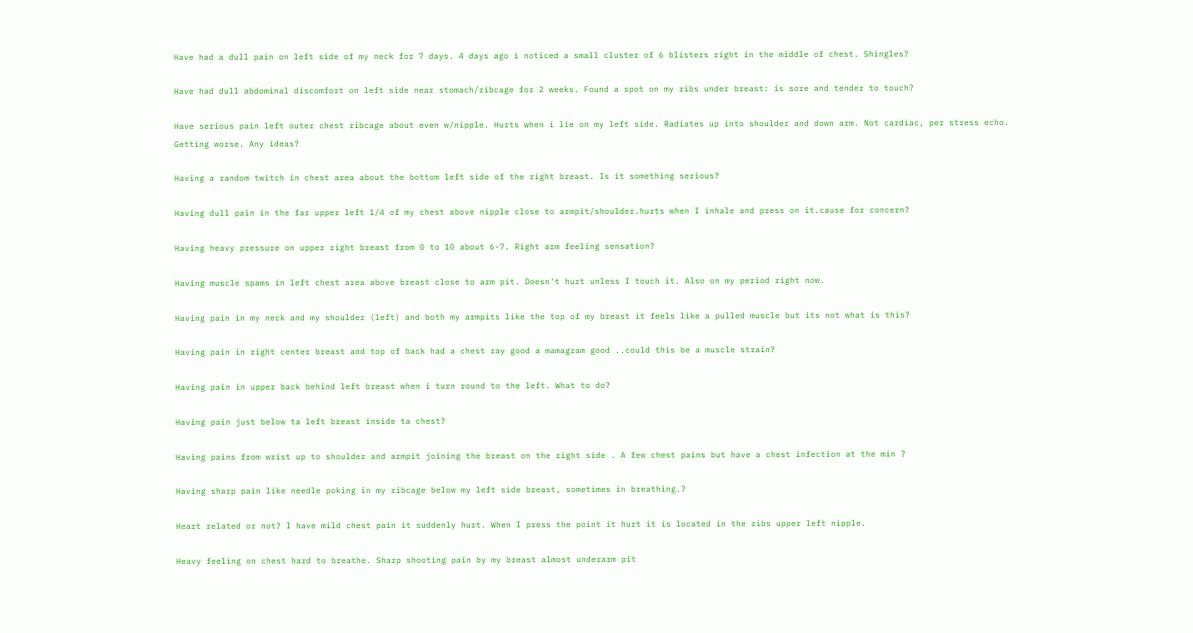Have had a dull pain on left side of my neck for 7 days. 4 days ago i noticed a small cluster of 6 blisters right in the middle of chest. Shingles?

Have had dull abdominal discomfort on left side near stomach/ribcage for 2 weeks. Found a spot on my ribs under breast: is sore and tender to touch?

Have serious pain left outer chest ribcage about even w/nipple. Hurts when i lie on my left side. Radiates up into shoulder and down arm. Not cardiac, per stress echo. Getting worse. Any ideas?

Having a random twitch in chest area about the bottom left side of the right breast. Is it something serious?

Having dull pain in the far upper left 1/4 of my chest above nipple close to armpit/shoulder.hurts when I inhale and press on it.cause for concern?

Having heavy pressure on upper right breast from 0 to 10 about 6-7. Right arm feeling sensation?

Having muscle spams in left chest area above breast close to arm pit. Doesn't hurt unless I touch it. Also on my period right now.

Having pain in my neck and my shoulder (left) and both my armpits like the top of my breast it feels like a pulled muscle but its not what is this?

Having pain in right center breast and top of back had a chest ray good a mamagram good ..could this be a muscle strain?

Having pain in upper back behind left breast when i turn round to the left. What to do?

Having pain just below ta left breast inside ta chest?

Having pains from wrist up to shoulder and armpit joining the breast on the right side . A few chest pains but have a chest infection at the min ?

Having sharp pain like needle poking in my ribcage below my left side breast, sometimes in breathing.?

Heart related or not? I have mild chest pain it suddenly hurt. When I press the point it hurt it is located in the ribs upper left nipple.

Heavy feeling on chest hard to breathe. Sharp shooting pain by my breast almost underarm pit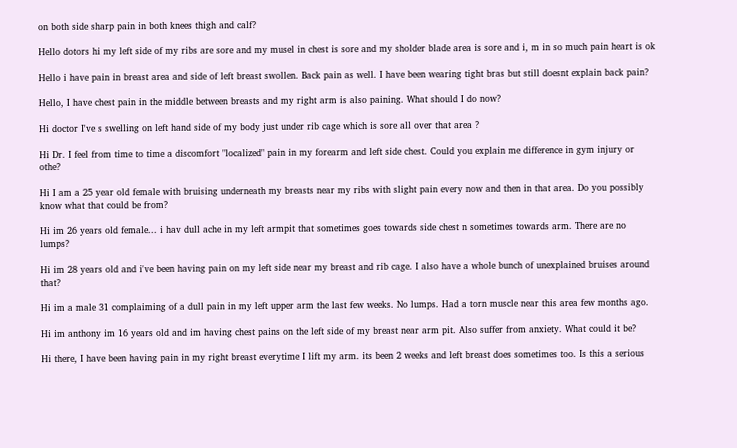on both side sharp pain in both knees thigh and calf?

Hello dotors hi my left side of my ribs are sore and my musel in chest is sore and my sholder blade area is sore and i, m in so much pain heart is ok

Hello i have pain in breast area and side of left breast swollen. Back pain as well. I have been wearing tight bras but still doesnt explain back pain?

Hello, I have chest pain in the middle between breasts and my right arm is also paining. What should I do now?

Hi doctor I've s swelling on left hand side of my body just under rib cage which is sore all over that area ?

Hi Dr. I feel from time to time a discomfort "localized" pain in my forearm and left side chest. Could you explain me difference in gym injury or othe?

Hi I am a 25 year old female with bruising underneath my breasts near my ribs with slight pain every now and then in that area. Do you possibly know what that could be from?

Hi im 26 years old female... i hav dull ache in my left armpit that sometimes goes towards side chest n sometimes towards arm. There are no lumps?

Hi im 28 years old and i've been having pain on my left side near my breast and rib cage. I also have a whole bunch of unexplained bruises around that?

Hi im a male 31 complaiming of a dull pain in my left upper arm the last few weeks. No lumps. Had a torn muscle near this area few months ago.

Hi im anthony im 16 years old and im having chest pains on the left side of my breast near arm pit. Also suffer from anxiety. What could it be?

Hi there, I have been having pain in my right breast everytime I lift my arm. its been 2 weeks and left breast does sometimes too. Is this a serious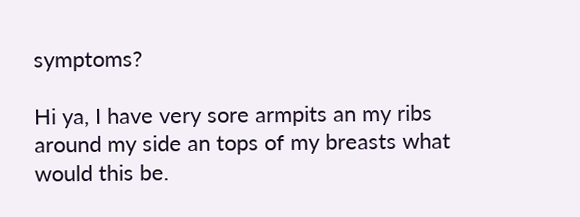symptoms?

Hi ya, I have very sore armpits an my ribs around my side an tops of my breasts what would this be.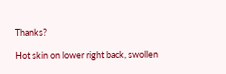Thanks?

Hot skin on lower right back, swollen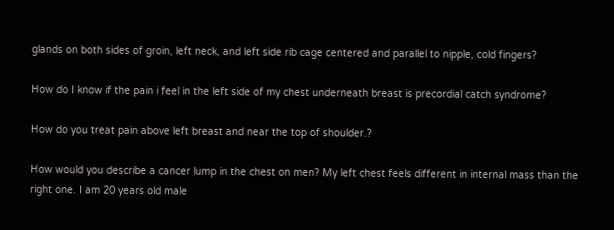glands on both sides of groin, left neck, and left side rib cage centered and parallel to nipple, cold fingers?

How do I know if the pain i feel in the left side of my chest underneath breast is precordial catch syndrome?

How do you treat pain above left breast and near the top of shoulder.?

How would you describe a cancer lump in the chest on men? My left chest feels different in internal mass than the right one. I am 20 years old male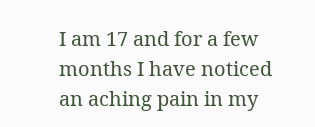I am 17 and for a few months I have noticed an aching pain in my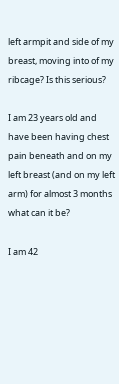left armpit and side of my breast, moving into of my ribcage? Is this serious?

I am 23 years old and have been having chest pain beneath and on my left breast (and on my left arm) for almost 3 months what can it be?

I am 42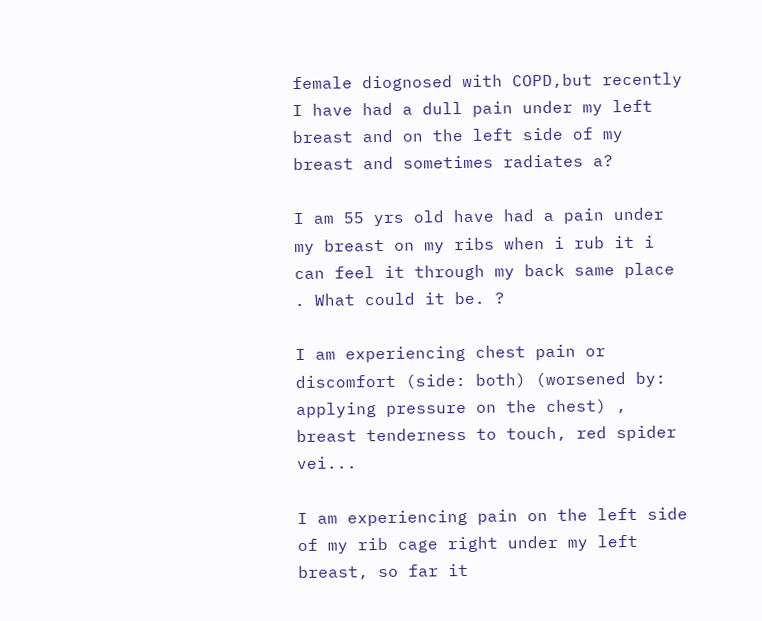female diognosed with COPD,but recently I have had a dull pain under my left breast and on the left side of my breast and sometimes radiates a?

I am 55 yrs old have had a pain under my breast on my ribs when i rub it i can feel it through my back same place . What could it be. ?

I am experiencing chest pain or discomfort (side: both) (worsened by: applying pressure on the chest) , breast tenderness to touch, red spider vei...

I am experiencing pain on the left side of my rib cage right under my left breast, so far it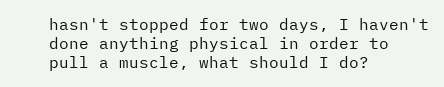hasn't stopped for two days, I haven't done anything physical in order to pull a muscle, what should I do?